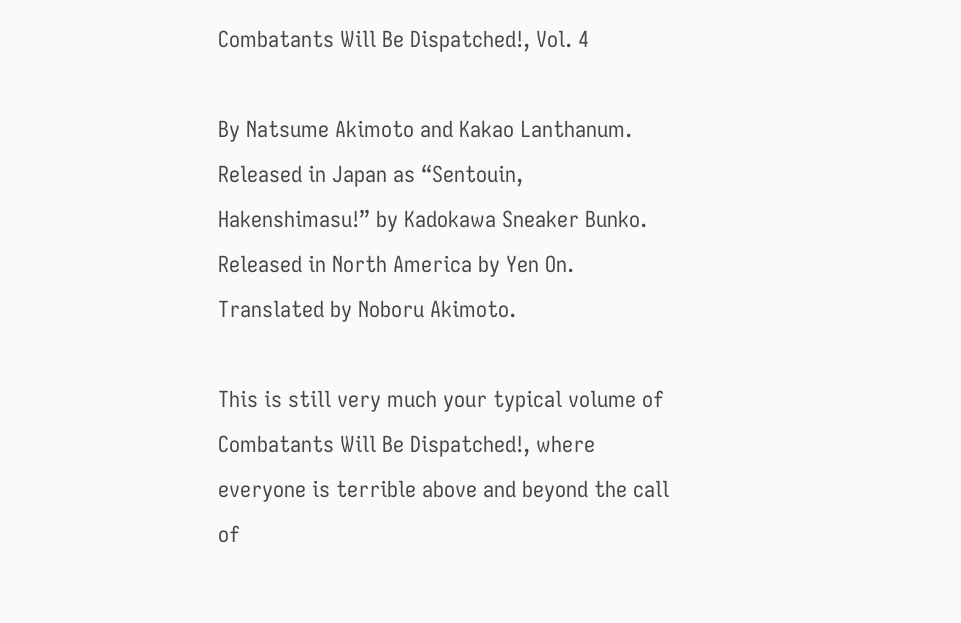Combatants Will Be Dispatched!, Vol. 4

By Natsume Akimoto and Kakao Lanthanum. Released in Japan as “Sentouin, Hakenshimasu!” by Kadokawa Sneaker Bunko. Released in North America by Yen On. Translated by Noboru Akimoto.

This is still very much your typical volume of Combatants Will Be Dispatched!, where everyone is terrible above and beyond the call of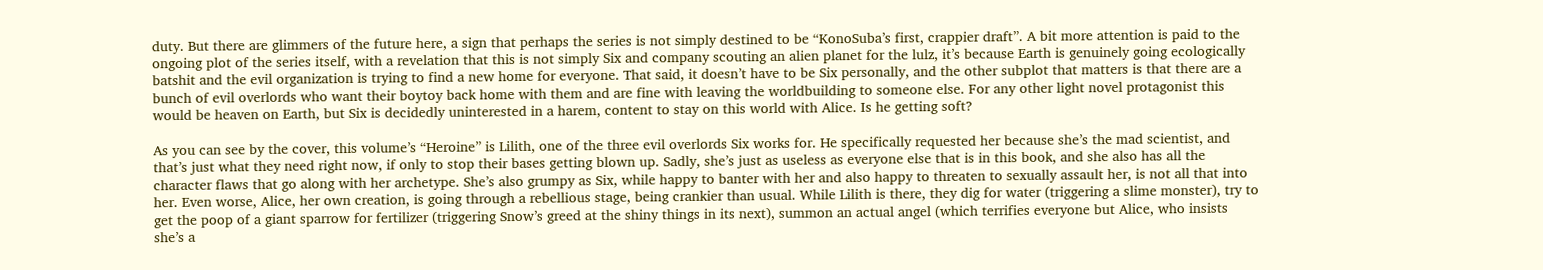duty. But there are glimmers of the future here, a sign that perhaps the series is not simply destined to be “KonoSuba’s first, crappier draft”. A bit more attention is paid to the ongoing plot of the series itself, with a revelation that this is not simply Six and company scouting an alien planet for the lulz, it’s because Earth is genuinely going ecologically batshit and the evil organization is trying to find a new home for everyone. That said, it doesn’t have to be Six personally, and the other subplot that matters is that there are a bunch of evil overlords who want their boytoy back home with them and are fine with leaving the worldbuilding to someone else. For any other light novel protagonist this would be heaven on Earth, but Six is decidedly uninterested in a harem, content to stay on this world with Alice. Is he getting soft?

As you can see by the cover, this volume’s “Heroine” is Lilith, one of the three evil overlords Six works for. He specifically requested her because she’s the mad scientist, and that’s just what they need right now, if only to stop their bases getting blown up. Sadly, she’s just as useless as everyone else that is in this book, and she also has all the character flaws that go along with her archetype. She’s also grumpy as Six, while happy to banter with her and also happy to threaten to sexually assault her, is not all that into her. Even worse, Alice, her own creation, is going through a rebellious stage, being crankier than usual. While Lilith is there, they dig for water (triggering a slime monster), try to get the poop of a giant sparrow for fertilizer (triggering Snow’s greed at the shiny things in its next), summon an actual angel (which terrifies everyone but Alice, who insists she’s a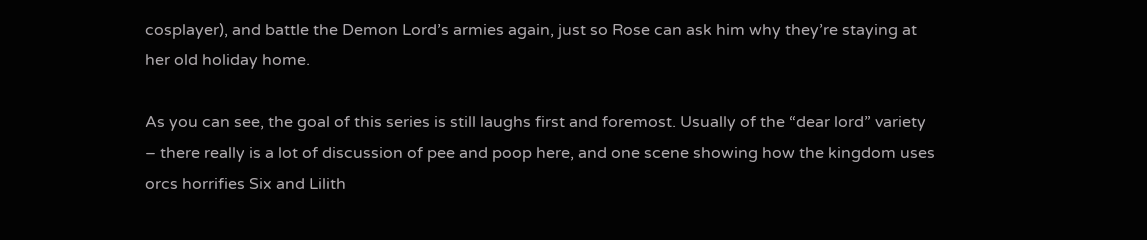cosplayer), and battle the Demon Lord’s armies again, just so Rose can ask him why they’re staying at her old holiday home.

As you can see, the goal of this series is still laughs first and foremost. Usually of the “dear lord” variety – there really is a lot of discussion of pee and poop here, and one scene showing how the kingdom uses orcs horrifies Six and Lilith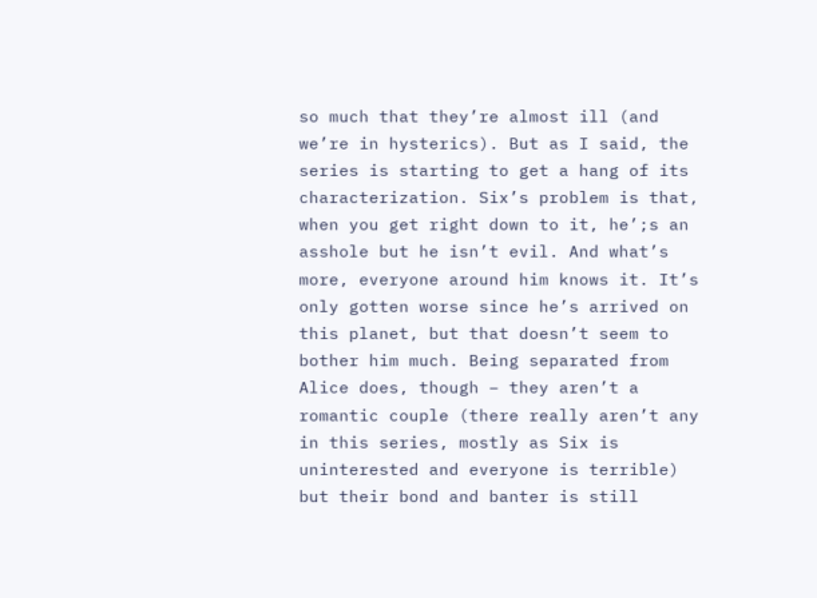so much that they’re almost ill (and we’re in hysterics). But as I said, the series is starting to get a hang of its characterization. Six’s problem is that, when you get right down to it, he’;s an asshole but he isn’t evil. And what’s more, everyone around him knows it. It’s only gotten worse since he’s arrived on this planet, but that doesn’t seem to bother him much. Being separated from Alice does, though – they aren’t a romantic couple (there really aren’t any in this series, mostly as Six is uninterested and everyone is terrible) but their bond and banter is still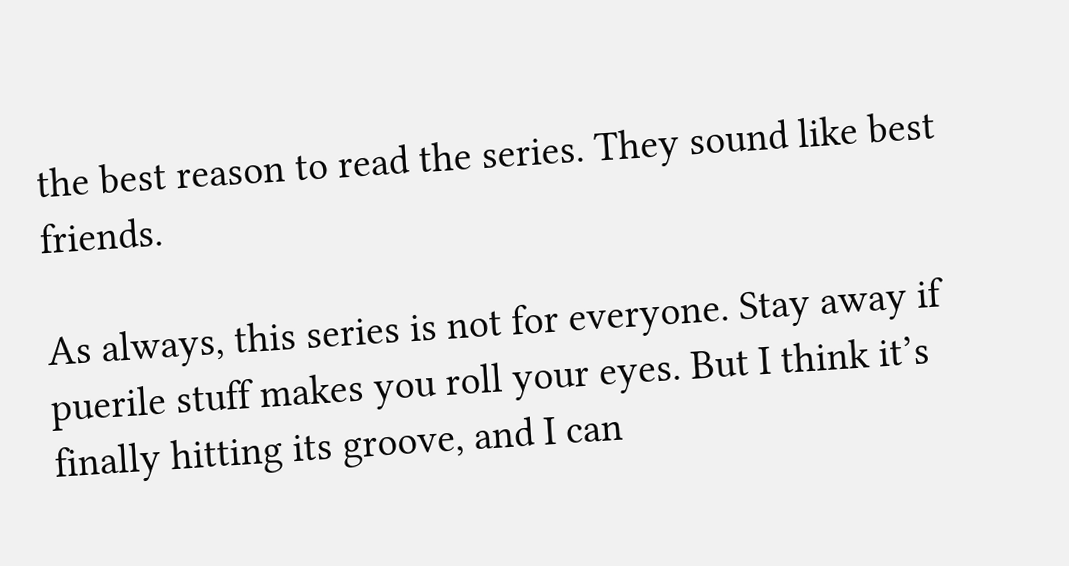the best reason to read the series. They sound like best friends.

As always, this series is not for everyone. Stay away if puerile stuff makes you roll your eyes. But I think it’s finally hitting its groove, and I can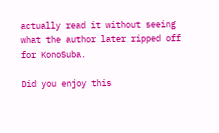actually read it without seeing what the author later ripped off for KonoSuba.

Did you enjoy this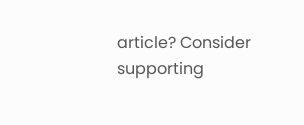article? Consider supporting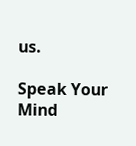us.

Speak Your Mind